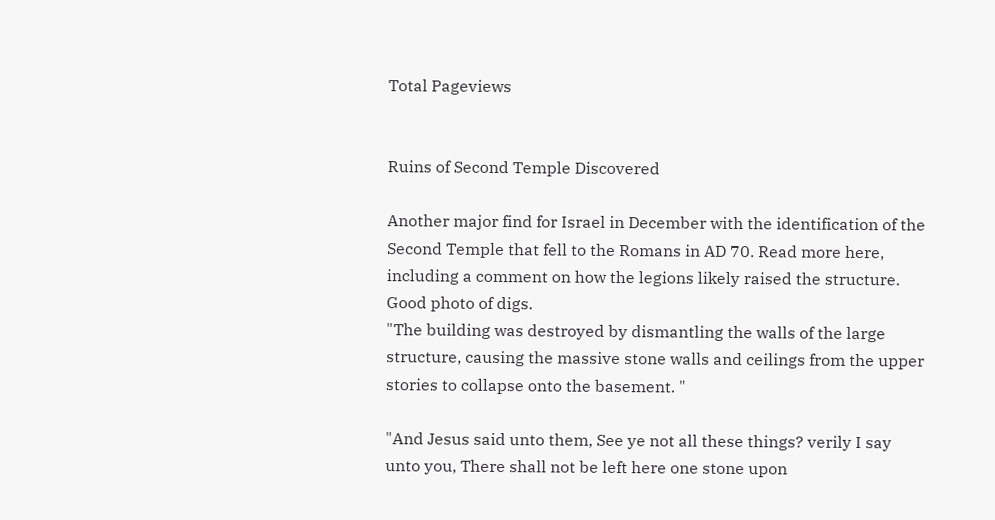Total Pageviews


Ruins of Second Temple Discovered

Another major find for Israel in December with the identification of the Second Temple that fell to the Romans in AD 70. Read more here, including a comment on how the legions likely raised the structure.  Good photo of digs.
"The building was destroyed by dismantling the walls of the large structure, causing the massive stone walls and ceilings from the upper stories to collapse onto the basement. "

"And Jesus said unto them, See ye not all these things? verily I say unto you, There shall not be left here one stone upon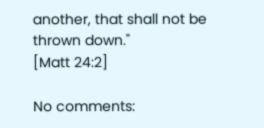another, that shall not be thrown down."
[Matt 24:2]

No comments: